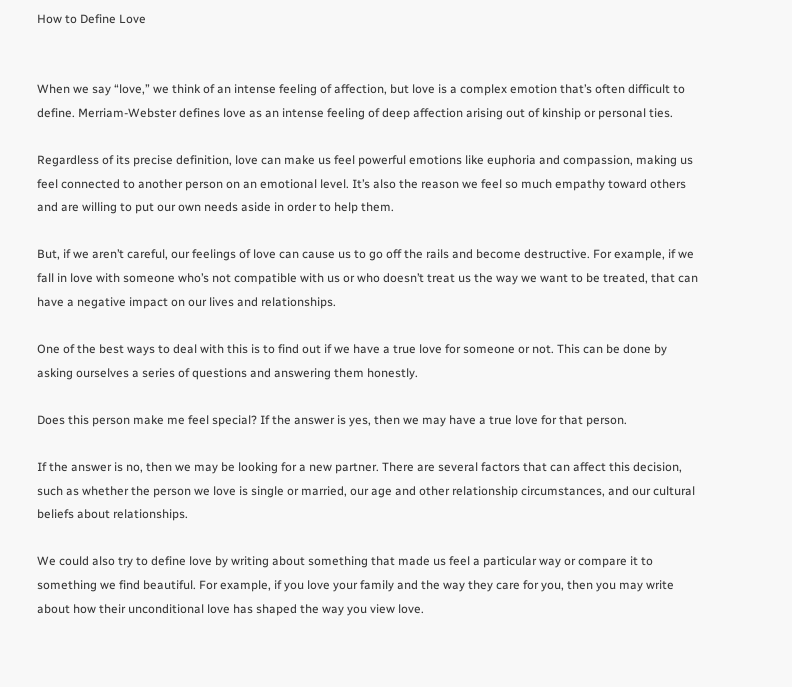How to Define Love


When we say “love,” we think of an intense feeling of affection, but love is a complex emotion that’s often difficult to define. Merriam-Webster defines love as an intense feeling of deep affection arising out of kinship or personal ties.

Regardless of its precise definition, love can make us feel powerful emotions like euphoria and compassion, making us feel connected to another person on an emotional level. It’s also the reason we feel so much empathy toward others and are willing to put our own needs aside in order to help them.

But, if we aren’t careful, our feelings of love can cause us to go off the rails and become destructive. For example, if we fall in love with someone who’s not compatible with us or who doesn’t treat us the way we want to be treated, that can have a negative impact on our lives and relationships.

One of the best ways to deal with this is to find out if we have a true love for someone or not. This can be done by asking ourselves a series of questions and answering them honestly.

Does this person make me feel special? If the answer is yes, then we may have a true love for that person.

If the answer is no, then we may be looking for a new partner. There are several factors that can affect this decision, such as whether the person we love is single or married, our age and other relationship circumstances, and our cultural beliefs about relationships.

We could also try to define love by writing about something that made us feel a particular way or compare it to something we find beautiful. For example, if you love your family and the way they care for you, then you may write about how their unconditional love has shaped the way you view love.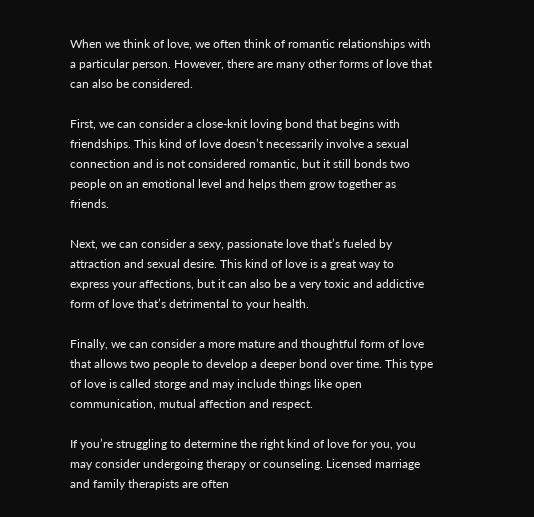When we think of love, we often think of romantic relationships with a particular person. However, there are many other forms of love that can also be considered.

First, we can consider a close-knit loving bond that begins with friendships. This kind of love doesn’t necessarily involve a sexual connection and is not considered romantic, but it still bonds two people on an emotional level and helps them grow together as friends.

Next, we can consider a sexy, passionate love that’s fueled by attraction and sexual desire. This kind of love is a great way to express your affections, but it can also be a very toxic and addictive form of love that’s detrimental to your health.

Finally, we can consider a more mature and thoughtful form of love that allows two people to develop a deeper bond over time. This type of love is called storge and may include things like open communication, mutual affection and respect.

If you’re struggling to determine the right kind of love for you, you may consider undergoing therapy or counseling. Licensed marriage and family therapists are often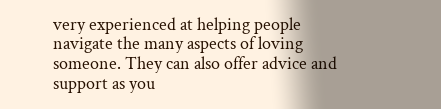very experienced at helping people navigate the many aspects of loving someone. They can also offer advice and support as you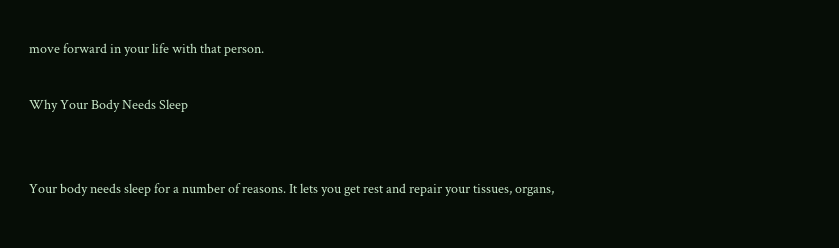move forward in your life with that person.

Why Your Body Needs Sleep


Your body needs sleep for a number of reasons. It lets you get rest and repair your tissues, organs,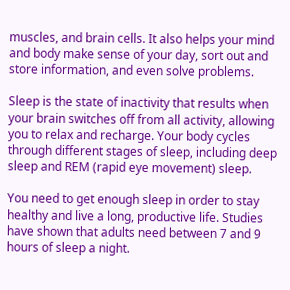muscles, and brain cells. It also helps your mind and body make sense of your day, sort out and store information, and even solve problems.

Sleep is the state of inactivity that results when your brain switches off from all activity, allowing you to relax and recharge. Your body cycles through different stages of sleep, including deep sleep and REM (rapid eye movement) sleep.

You need to get enough sleep in order to stay healthy and live a long, productive life. Studies have shown that adults need between 7 and 9 hours of sleep a night.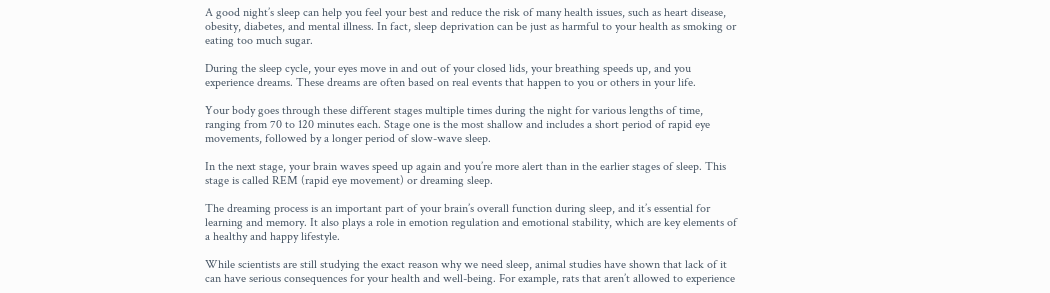A good night’s sleep can help you feel your best and reduce the risk of many health issues, such as heart disease, obesity, diabetes, and mental illness. In fact, sleep deprivation can be just as harmful to your health as smoking or eating too much sugar.

During the sleep cycle, your eyes move in and out of your closed lids, your breathing speeds up, and you experience dreams. These dreams are often based on real events that happen to you or others in your life.

Your body goes through these different stages multiple times during the night for various lengths of time, ranging from 70 to 120 minutes each. Stage one is the most shallow and includes a short period of rapid eye movements, followed by a longer period of slow-wave sleep.

In the next stage, your brain waves speed up again and you’re more alert than in the earlier stages of sleep. This stage is called REM (rapid eye movement) or dreaming sleep.

The dreaming process is an important part of your brain’s overall function during sleep, and it’s essential for learning and memory. It also plays a role in emotion regulation and emotional stability, which are key elements of a healthy and happy lifestyle.

While scientists are still studying the exact reason why we need sleep, animal studies have shown that lack of it can have serious consequences for your health and well-being. For example, rats that aren’t allowed to experience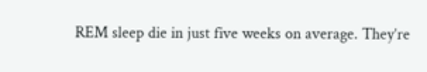REM sleep die in just five weeks on average. They’re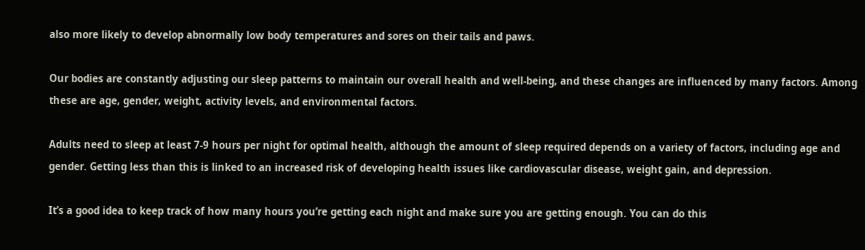also more likely to develop abnormally low body temperatures and sores on their tails and paws.

Our bodies are constantly adjusting our sleep patterns to maintain our overall health and well-being, and these changes are influenced by many factors. Among these are age, gender, weight, activity levels, and environmental factors.

Adults need to sleep at least 7-9 hours per night for optimal health, although the amount of sleep required depends on a variety of factors, including age and gender. Getting less than this is linked to an increased risk of developing health issues like cardiovascular disease, weight gain, and depression.

It’s a good idea to keep track of how many hours you’re getting each night and make sure you are getting enough. You can do this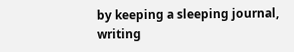by keeping a sleeping journal, writing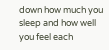down how much you sleep and how well you feel each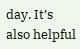day. It’s also helpful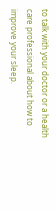to talk with your doctor or a health care professional about how to improve your sleep.